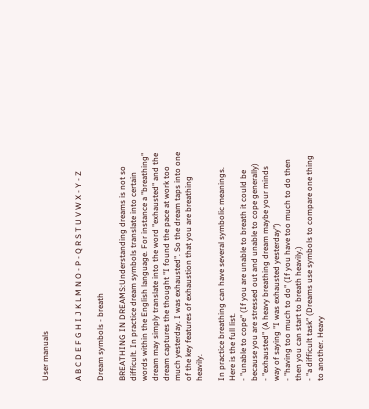User manuals


A B C D E F G H I J K L M N O - P - Q R S T U V W X - Y - Z

Dream symbols - breath

BREATHING IN DREAMS:Understanding dreams is not so difficult. In practice dream symbols translate into certain words within the English language. For instance a "breathing" dream may simply translate into the word "exhausted" and the dream captures the thought "I found the pace at work too much yesterday. I was exhausted". So the dream taps into one of the key features of exhaustion that you are breathing heavily.

In practice breathing can have several symbolic meanings. Here is the full list.
- "unable to cope" (If you are unable to breath it could be because you are stressed out and unable to cope generally)
- "exhausted" (A heavy breathing dream maybe your minds way of saying "I was exhausted yesterday")
- "having too much to do" (If you have too much to do then then you can start to breath heavily.)
- "a difficult task" (Dreams use symbols to compare one thing to another. Heavy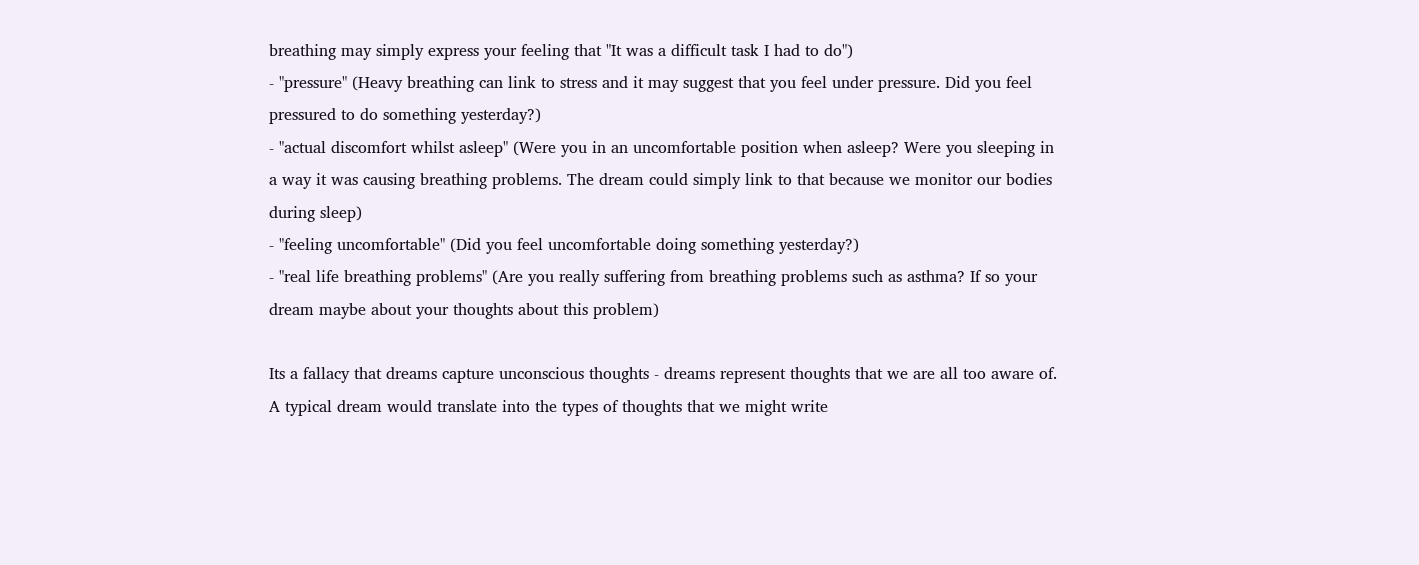breathing may simply express your feeling that "It was a difficult task I had to do")
- "pressure" (Heavy breathing can link to stress and it may suggest that you feel under pressure. Did you feel pressured to do something yesterday?)
- "actual discomfort whilst asleep" (Were you in an uncomfortable position when asleep? Were you sleeping in a way it was causing breathing problems. The dream could simply link to that because we monitor our bodies during sleep)
- "feeling uncomfortable" (Did you feel uncomfortable doing something yesterday?)
- "real life breathing problems" (Are you really suffering from breathing problems such as asthma? If so your dream maybe about your thoughts about this problem)

Its a fallacy that dreams capture unconscious thoughts - dreams represent thoughts that we are all too aware of. A typical dream would translate into the types of thoughts that we might write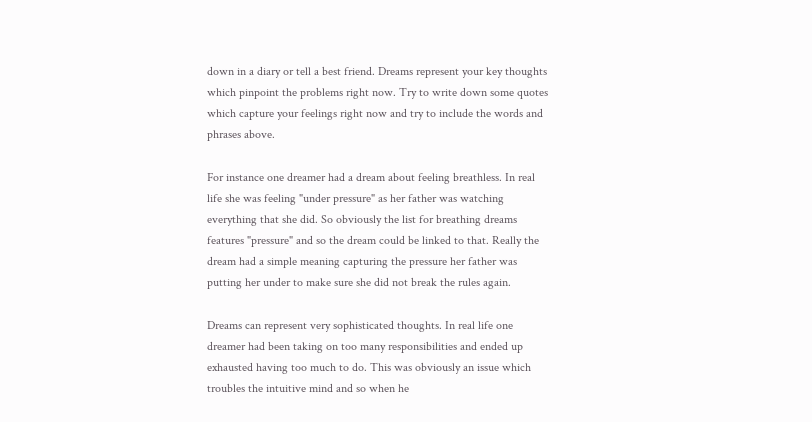down in a diary or tell a best friend. Dreams represent your key thoughts which pinpoint the problems right now. Try to write down some quotes which capture your feelings right now and try to include the words and phrases above.

For instance one dreamer had a dream about feeling breathless. In real life she was feeling "under pressure" as her father was watching everything that she did. So obviously the list for breathing dreams features "pressure" and so the dream could be linked to that. Really the dream had a simple meaning capturing the pressure her father was putting her under to make sure she did not break the rules again.

Dreams can represent very sophisticated thoughts. In real life one dreamer had been taking on too many responsibilities and ended up exhausted having too much to do. This was obviously an issue which troubles the intuitive mind and so when he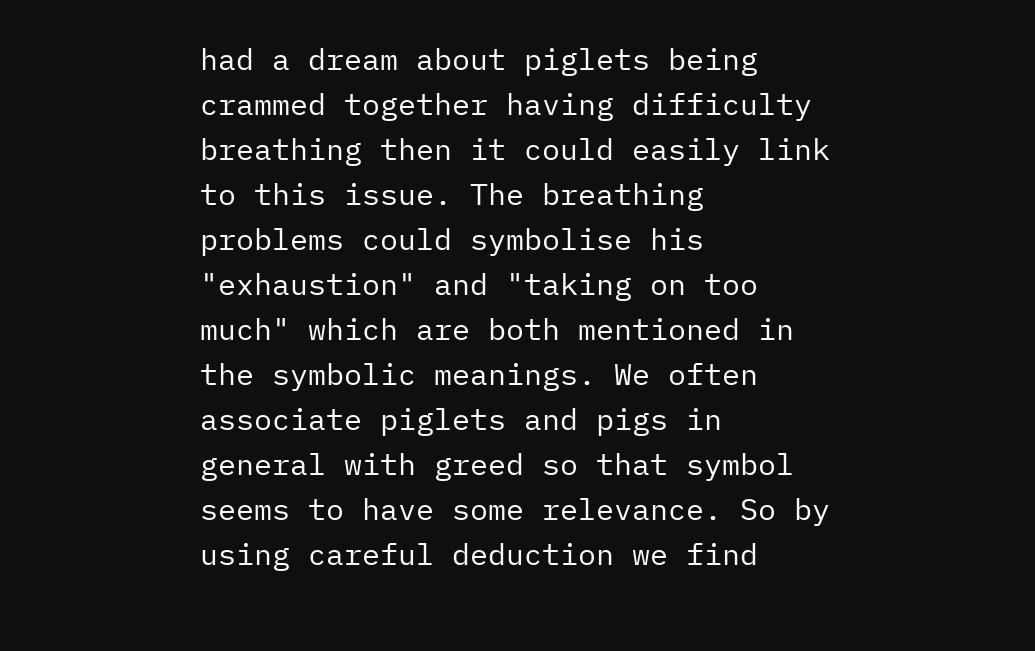had a dream about piglets being crammed together having difficulty breathing then it could easily link to this issue. The breathing problems could symbolise his "exhaustion" and "taking on too much" which are both mentioned in the symbolic meanings. We often associate piglets and pigs in general with greed so that symbol seems to have some relevance. So by using careful deduction we find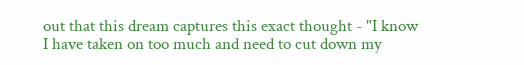out that this dream captures this exact thought - "I know I have taken on too much and need to cut down my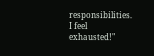responsibilities. I feel exhausted!"